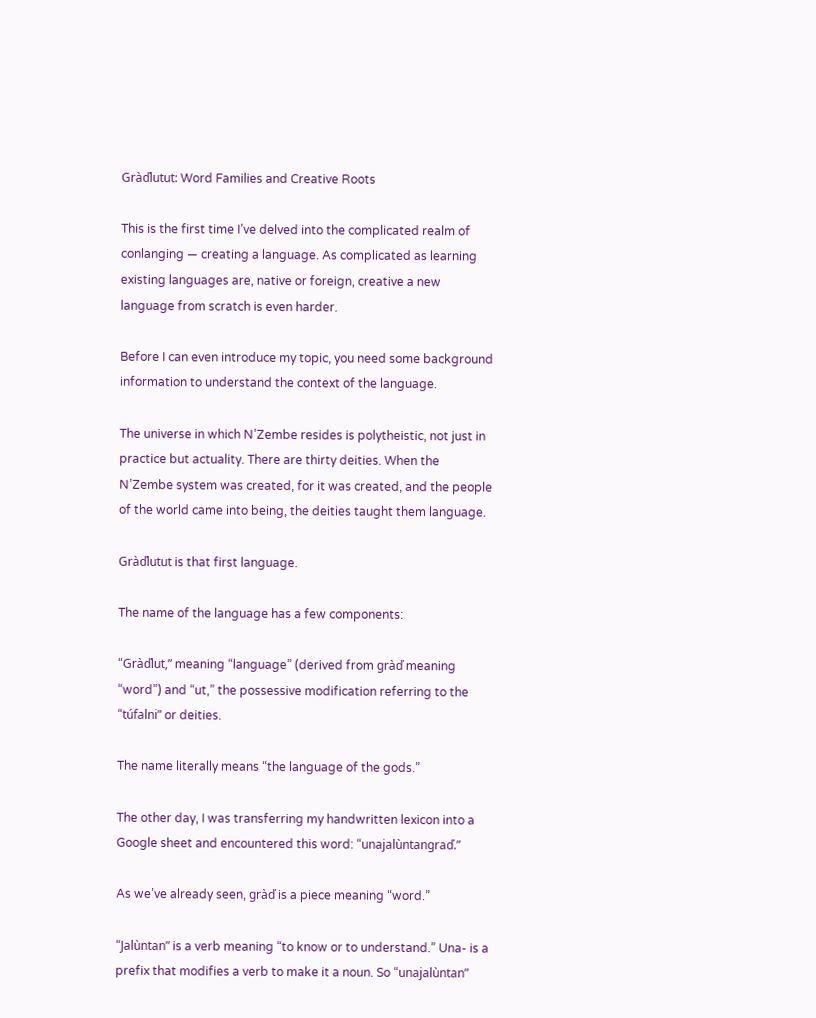Gràďlutut: Word Families and Creative Roots

This is the first time I’ve delved into the complicated realm of conlanging — creating a language. As complicated as learning existing languages are, native or foreign, creative a new language from scratch is even harder.

Before I can even introduce my topic, you need some background information to understand the context of the language.

The universe in which N’Zembe resides is polytheistic, not just in practice but actuality. There are thirty deities. When the N’Zembe system was created, for it was created, and the people of the world came into being, the deities taught them language.

Gràďlutut is that first language.

The name of the language has a few components:

“Gràďlut,” meaning “language” (derived from gràď meaning “word”) and “ut,” the possessive modification referring to the “túfalni” or deities.

The name literally means “the language of the gods.”

The other day, I was transferring my handwritten lexicon into a Google sheet and encountered this word: “unajalùntangraď.”

As we’ve already seen, gràď is a piece meaning “word.”

“Jalùntan” is a verb meaning “to know or to understand.” Una- is a prefix that modifies a verb to make it a noun. So “unajalùntan”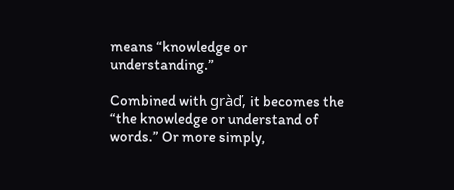means “knowledge or understanding.”

Combined with gràď, it becomes the “the knowledge or understand of words.” Or more simply,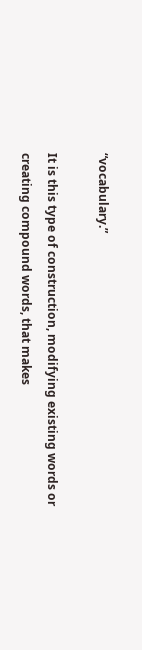“vocabulary.”

It is this type of construction, modifying existing words or creating compound words, that makes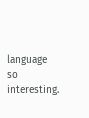language so interesting.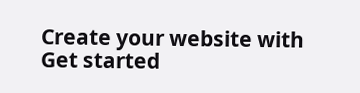Create your website with
Get started